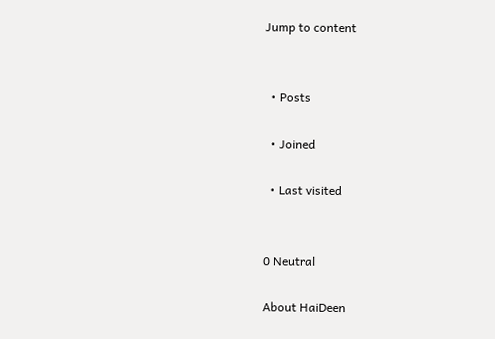Jump to content


  • Posts

  • Joined

  • Last visited


0 Neutral

About HaiDeen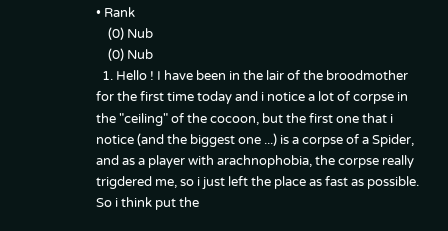• Rank
    (0) Nub
    (0) Nub
  1. Hello ! I have been in the lair of the broodmother for the first time today and i notice a lot of corpse in the "ceiling" of the cocoon, but the first one that i notice (and the biggest one ...) is a corpse of a Spider, and as a player with arachnophobia, the corpse really trigdered me, so i just left the place as fast as possible. So i think put the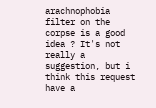arachnophobia filter on the corpse is a good idea ? It's not really a suggestion, but i think this request have a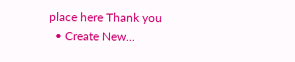place here Thank you
  • Create New...